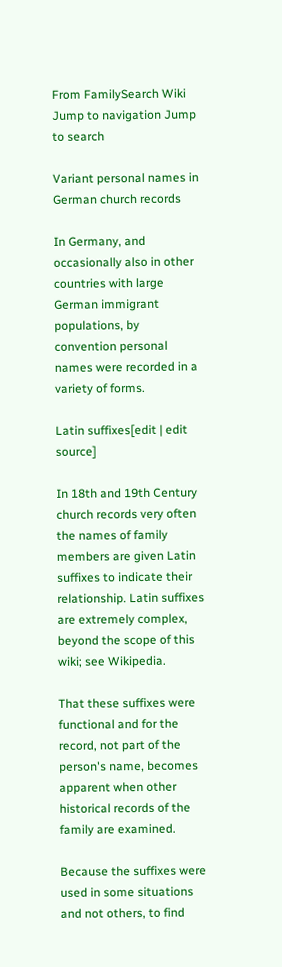From FamilySearch Wiki
Jump to navigation Jump to search

Variant personal names in German church records

In Germany, and occasionally also in other countries with large German immigrant populations, by convention personal names were recorded in a variety of forms.

Latin suffixes[edit | edit source]

In 18th and 19th Century church records very often the names of family members are given Latin suffixes to indicate their relationship. Latin suffixes are extremely complex, beyond the scope of this wiki; see Wikipedia.

That these suffixes were functional and for the record, not part of the person's name, becomes apparent when other historical records of the family are examined.

Because the suffixes were used in some situations and not others, to find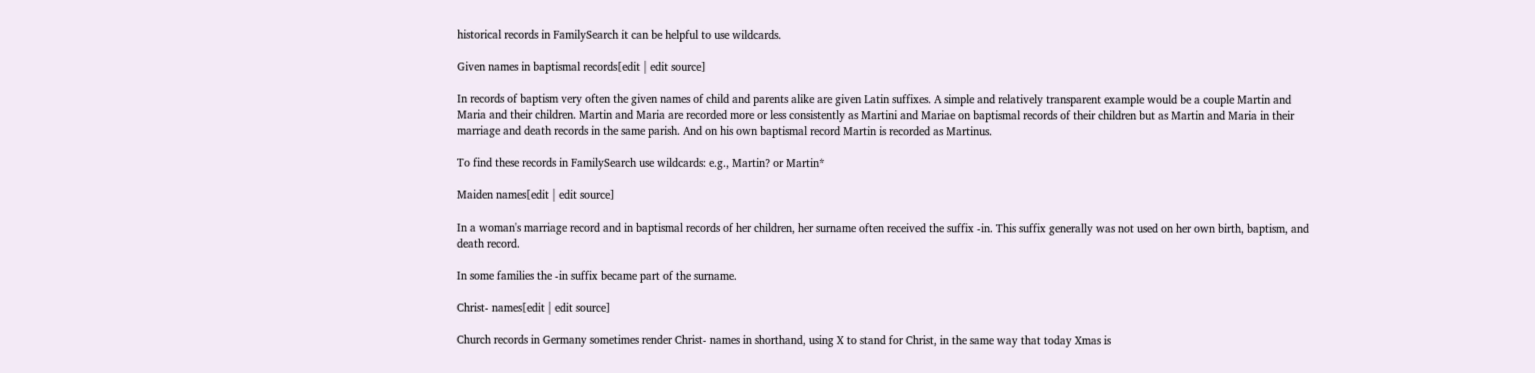historical records in FamilySearch it can be helpful to use wildcards.

Given names in baptismal records[edit | edit source]

In records of baptism very often the given names of child and parents alike are given Latin suffixes. A simple and relatively transparent example would be a couple Martin and Maria and their children. Martin and Maria are recorded more or less consistently as Martini and Mariae on baptismal records of their children but as Martin and Maria in their marriage and death records in the same parish. And on his own baptismal record Martin is recorded as Martinus.

To find these records in FamilySearch use wildcards: e.g., Martin? or Martin*

Maiden names[edit | edit source]

In a woman's marriage record and in baptismal records of her children, her surname often received the suffix -in. This suffix generally was not used on her own birth, baptism, and death record.

In some families the -in suffix became part of the surname.

Christ- names[edit | edit source]

Church records in Germany sometimes render Christ- names in shorthand, using X to stand for Christ, in the same way that today Xmas is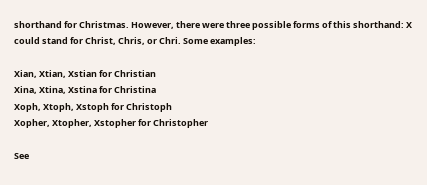shorthand for Christmas. However, there were three possible forms of this shorthand: X could stand for Christ, Chris, or Chri. Some examples:

Xian, Xtian, Xstian for Christian
Xina, Xtina, Xstina for Christina
Xoph, Xtoph, Xstoph for Christoph
Xopher, Xtopher, Xstopher for Christopher

See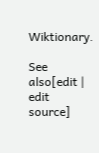Wiktionary.

See also[edit | edit source]